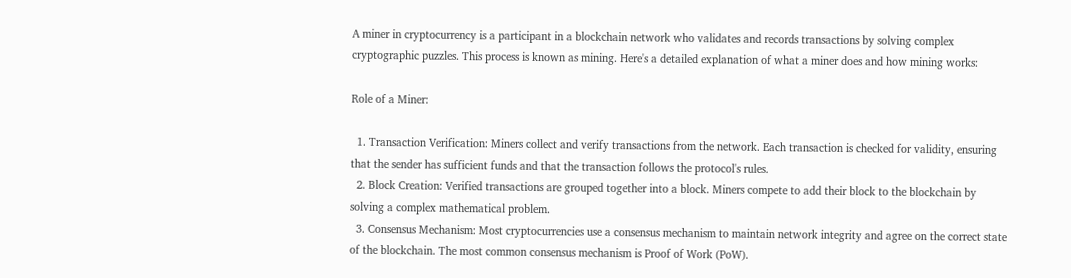A miner in cryptocurrency is a participant in a blockchain network who validates and records transactions by solving complex cryptographic puzzles. This process is known as mining. Here's a detailed explanation of what a miner does and how mining works:

Role of a Miner:

  1. Transaction Verification: Miners collect and verify transactions from the network. Each transaction is checked for validity, ensuring that the sender has sufficient funds and that the transaction follows the protocol's rules.
  2. Block Creation: Verified transactions are grouped together into a block. Miners compete to add their block to the blockchain by solving a complex mathematical problem.
  3. Consensus Mechanism: Most cryptocurrencies use a consensus mechanism to maintain network integrity and agree on the correct state of the blockchain. The most common consensus mechanism is Proof of Work (PoW).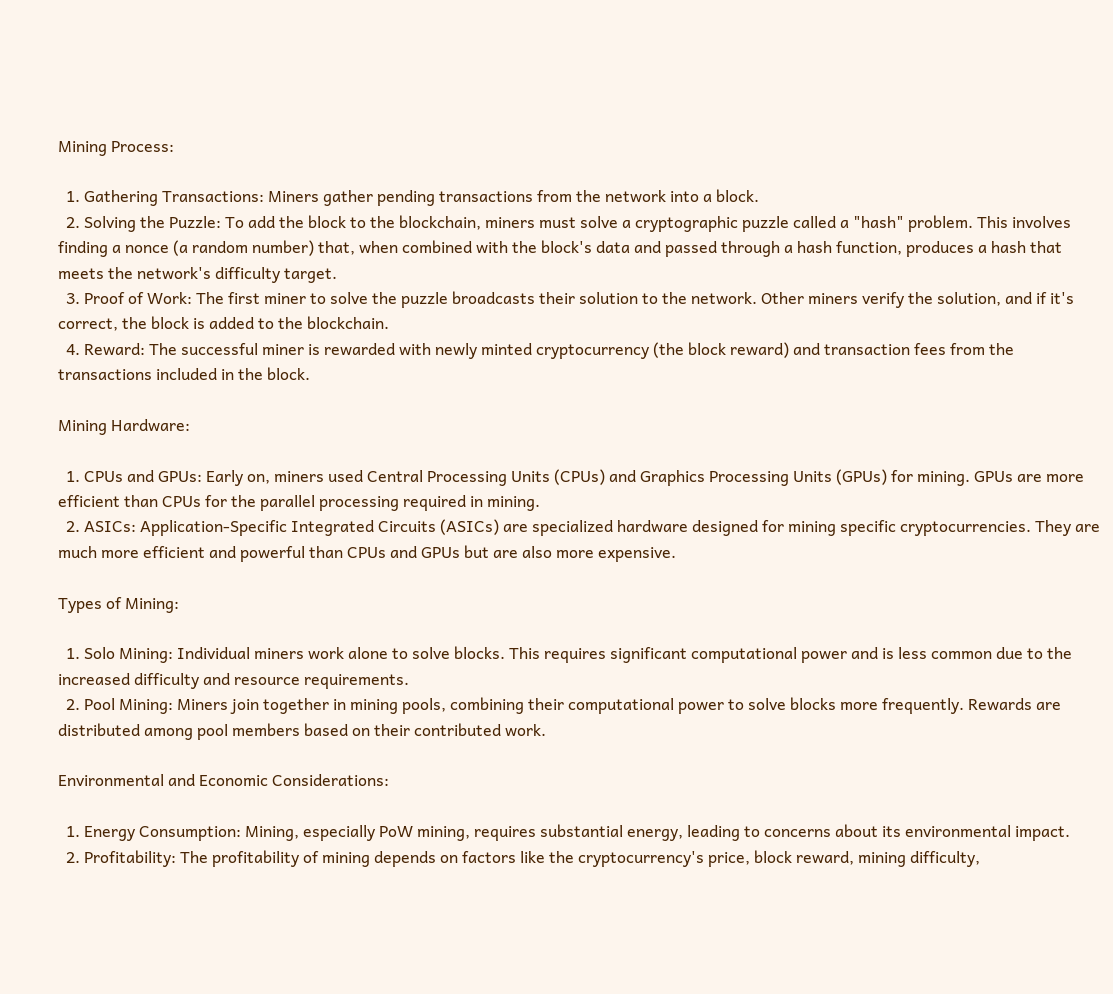Mining Process:

  1. Gathering Transactions: Miners gather pending transactions from the network into a block.
  2. Solving the Puzzle: To add the block to the blockchain, miners must solve a cryptographic puzzle called a "hash" problem. This involves finding a nonce (a random number) that, when combined with the block's data and passed through a hash function, produces a hash that meets the network's difficulty target.
  3. Proof of Work: The first miner to solve the puzzle broadcasts their solution to the network. Other miners verify the solution, and if it's correct, the block is added to the blockchain.
  4. Reward: The successful miner is rewarded with newly minted cryptocurrency (the block reward) and transaction fees from the transactions included in the block.

Mining Hardware:

  1. CPUs and GPUs: Early on, miners used Central Processing Units (CPUs) and Graphics Processing Units (GPUs) for mining. GPUs are more efficient than CPUs for the parallel processing required in mining.
  2. ASICs: Application-Specific Integrated Circuits (ASICs) are specialized hardware designed for mining specific cryptocurrencies. They are much more efficient and powerful than CPUs and GPUs but are also more expensive.

Types of Mining:

  1. Solo Mining: Individual miners work alone to solve blocks. This requires significant computational power and is less common due to the increased difficulty and resource requirements.
  2. Pool Mining: Miners join together in mining pools, combining their computational power to solve blocks more frequently. Rewards are distributed among pool members based on their contributed work.

Environmental and Economic Considerations:

  1. Energy Consumption: Mining, especially PoW mining, requires substantial energy, leading to concerns about its environmental impact.
  2. Profitability: The profitability of mining depends on factors like the cryptocurrency's price, block reward, mining difficulty,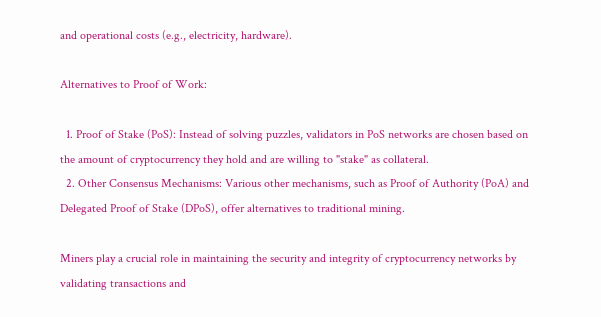and operational costs (e.g., electricity, hardware).

Alternatives to Proof of Work:

  1. Proof of Stake (PoS): Instead of solving puzzles, validators in PoS networks are chosen based on the amount of cryptocurrency they hold and are willing to "stake" as collateral.
  2. Other Consensus Mechanisms: Various other mechanisms, such as Proof of Authority (PoA) and Delegated Proof of Stake (DPoS), offer alternatives to traditional mining.

Miners play a crucial role in maintaining the security and integrity of cryptocurrency networks by validating transactions and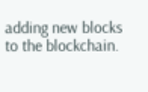adding new blocks to the blockchain.